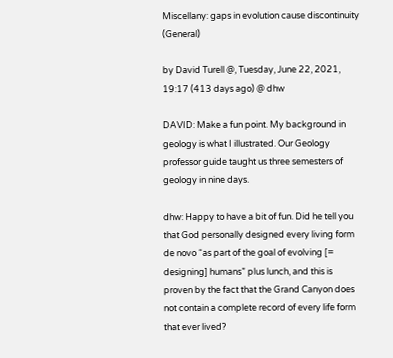Miscellany: gaps in evolution cause discontinuity (General)

by David Turell @, Tuesday, June 22, 2021, 19:17 (413 days ago) @ dhw

DAVID: Make a fun point. My background in geology is what I illustrated. Our Geology professor guide taught us three semesters of geology in nine days.

dhw: Happy to have a bit of fun. Did he tell you that God personally designed every living form de novo “as part of the goal of evolving [= designing] humans” plus lunch, and this is proven by the fact that the Grand Canyon does not contain a complete record of every life form that ever lived?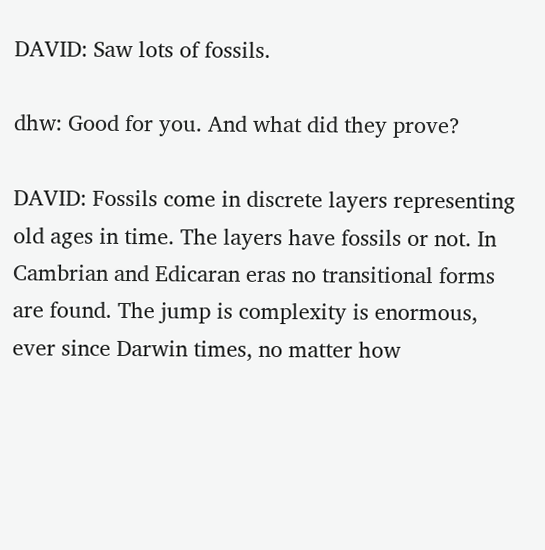DAVID: Saw lots of fossils.

dhw: Good for you. And what did they prove?

DAVID: Fossils come in discrete layers representing old ages in time. The layers have fossils or not. In Cambrian and Edicaran eras no transitional forms are found. The jump is complexity is enormous, ever since Darwin times, no matter how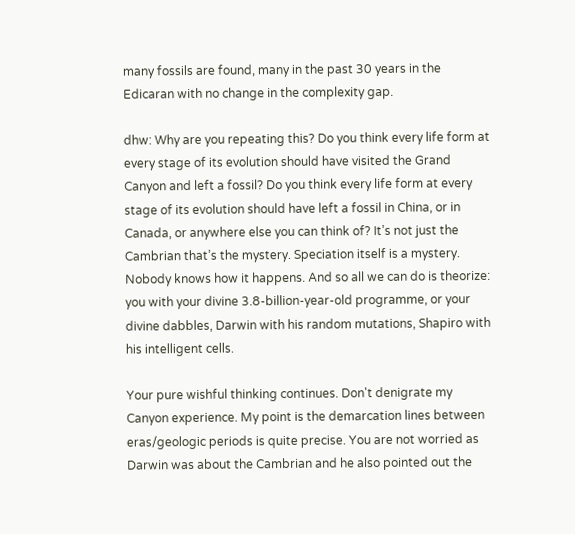many fossils are found, many in the past 30 years in the Edicaran with no change in the complexity gap.

dhw: Why are you repeating this? Do you think every life form at every stage of its evolution should have visited the Grand Canyon and left a fossil? Do you think every life form at every stage of its evolution should have left a fossil in China, or in Canada, or anywhere else you can think of? It’s not just the Cambrian that’s the mystery. Speciation itself is a mystery. Nobody knows how it happens. And so all we can do is theorize: you with your divine 3.8-billion-year-old programme, or your divine dabbles, Darwin with his random mutations, Shapiro with his intelligent cells.

Your pure wishful thinking continues. Don't denigrate my Canyon experience. My point is the demarcation lines between eras/geologic periods is quite precise. You are not worried as Darwin was about the Cambrian and he also pointed out the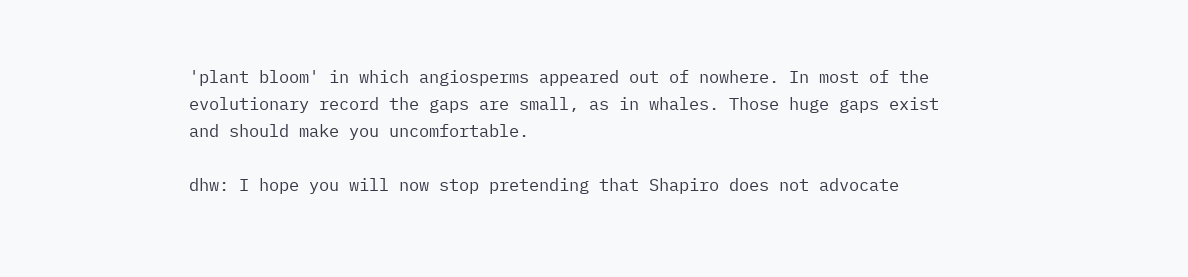'plant bloom' in which angiosperms appeared out of nowhere. In most of the evolutionary record the gaps are small, as in whales. Those huge gaps exist and should make you uncomfortable.

dhw: I hope you will now stop pretending that Shapiro does not advocate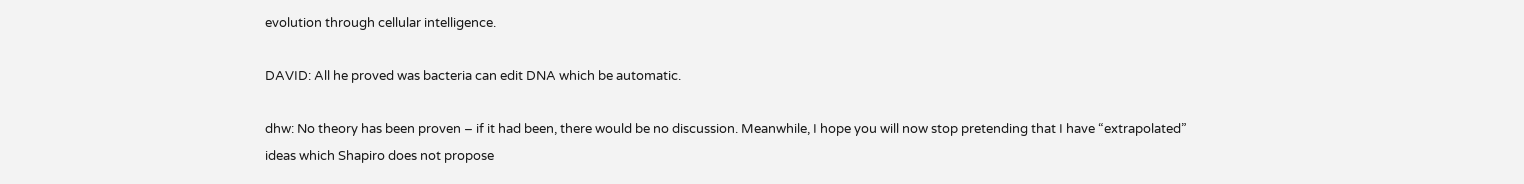evolution through cellular intelligence.

DAVID: All he proved was bacteria can edit DNA which be automatic.

dhw: No theory has been proven – if it had been, there would be no discussion. Meanwhile, I hope you will now stop pretending that I have “extrapolated” ideas which Shapiro does not propose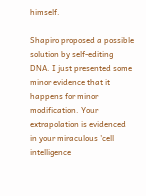himself.

Shapiro proposed a possible solution by self-editing DNA. I just presented some minor evidence that it happens for minor modification. Your extrapolation is evidenced in your miraculous 'cell intelligence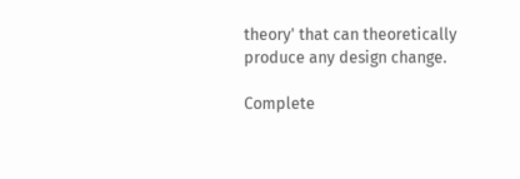theory' that can theoretically produce any design change.

Complete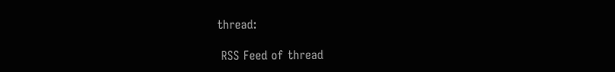thread:

 RSS Feed of thread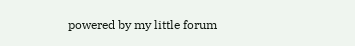powered by my little forum